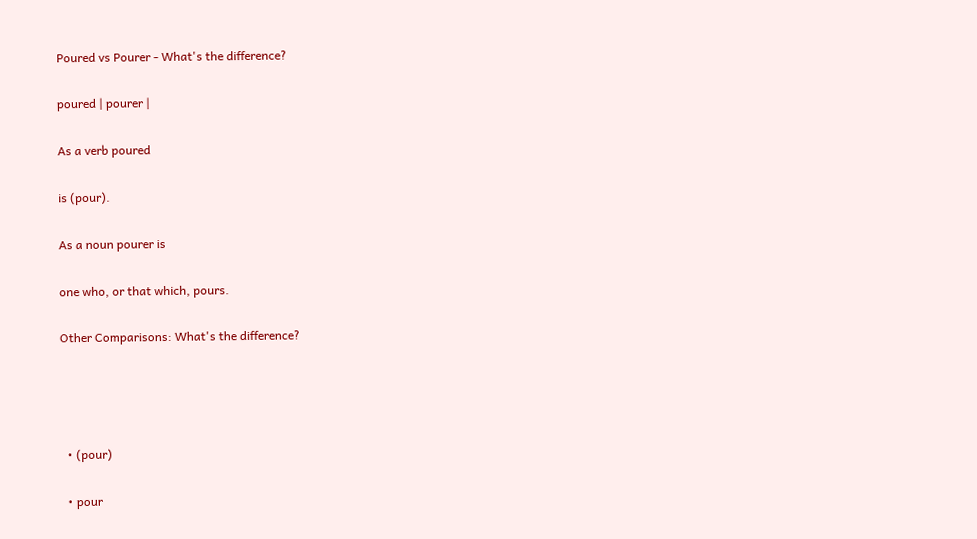Poured vs Pourer - What's the difference?

poured | pourer |

As a verb poured

is (pour).

As a noun pourer is

one who, or that which, pours.

Other Comparisons: What's the difference?




  • (pour)

  • pour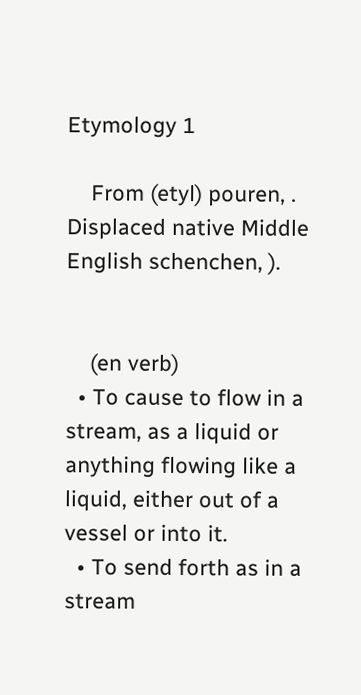Etymology 1

    From (etyl) pouren, . Displaced native Middle English schenchen, ).


    (en verb)
  • To cause to flow in a stream, as a liquid or anything flowing like a liquid, either out of a vessel or into it.
  • To send forth as in a stream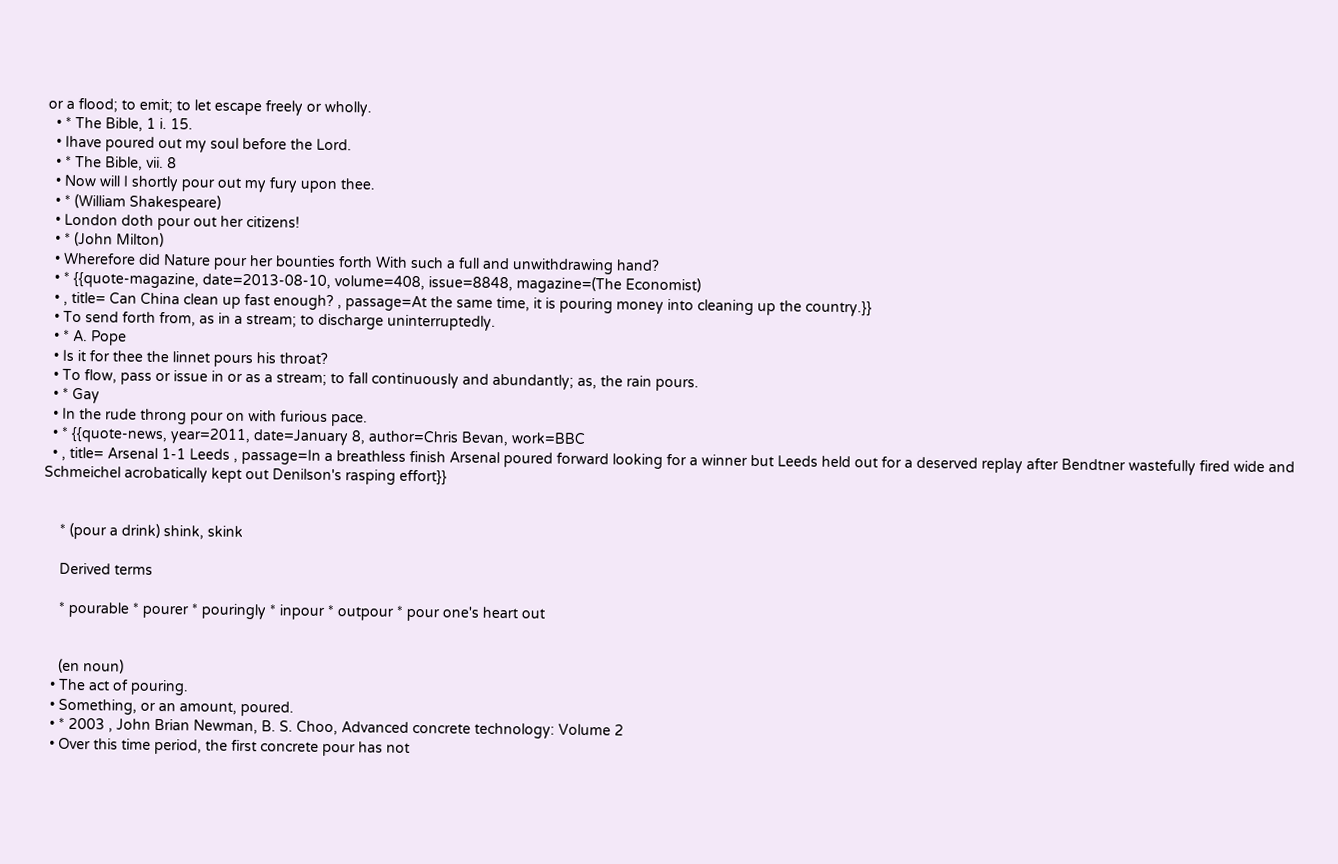or a flood; to emit; to let escape freely or wholly.
  • * The Bible, 1 i. 15.
  • Ihave poured out my soul before the Lord.
  • * The Bible, vii. 8
  • Now will I shortly pour out my fury upon thee.
  • * (William Shakespeare)
  • London doth pour out her citizens!
  • * (John Milton)
  • Wherefore did Nature pour her bounties forth With such a full and unwithdrawing hand?
  • * {{quote-magazine, date=2013-08-10, volume=408, issue=8848, magazine=(The Economist)
  • , title= Can China clean up fast enough? , passage=At the same time, it is pouring money into cleaning up the country.}}
  • To send forth from, as in a stream; to discharge uninterruptedly.
  • * A. Pope
  • Is it for thee the linnet pours his throat?
  • To flow, pass or issue in or as a stream; to fall continuously and abundantly; as, the rain pours.
  • * Gay
  • In the rude throng pour on with furious pace.
  • * {{quote-news, year=2011, date=January 8, author=Chris Bevan, work=BBC
  • , title= Arsenal 1-1 Leeds , passage=In a breathless finish Arsenal poured forward looking for a winner but Leeds held out for a deserved replay after Bendtner wastefully fired wide and Schmeichel acrobatically kept out Denilson's rasping effort}}


    * (pour a drink) shink, skink

    Derived terms

    * pourable * pourer * pouringly * inpour * outpour * pour one's heart out


    (en noun)
  • The act of pouring.
  • Something, or an amount, poured.
  • * 2003 , John Brian Newman, B. S. Choo, Advanced concrete technology: Volume 2
  • Over this time period, the first concrete pour has not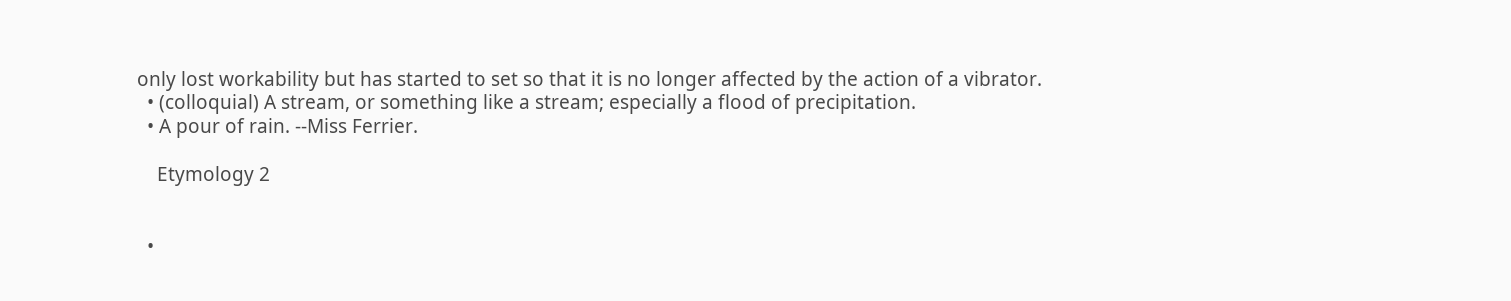only lost workability but has started to set so that it is no longer affected by the action of a vibrator.
  • (colloquial) A stream, or something like a stream; especially a flood of precipitation.
  • A pour of rain. --Miss Ferrier.

    Etymology 2


  •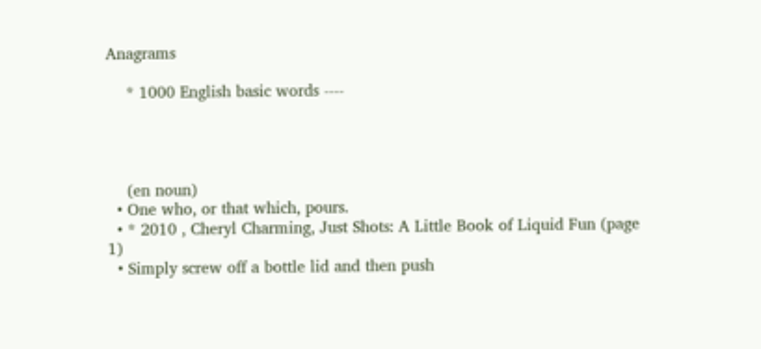Anagrams

    * 1000 English basic words ----




    (en noun)
  • One who, or that which, pours.
  • * 2010 , Cheryl Charming, Just Shots: A Little Book of Liquid Fun (page 1)
  • Simply screw off a bottle lid and then push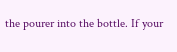the pourer into the bottle. If your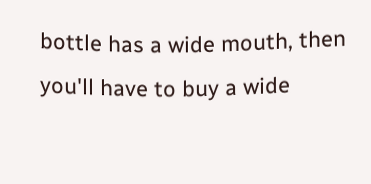bottle has a wide mouth, then you'll have to buy a wide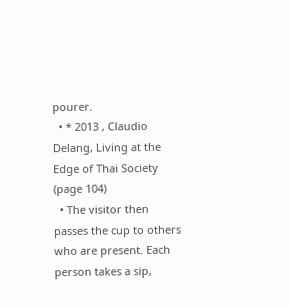pourer.
  • * 2013 , Claudio Delang, Living at the Edge of Thai Society (page 104)
  • The visitor then passes the cup to others who are present. Each person takes a sip,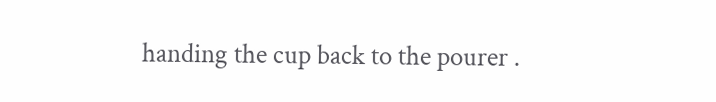handing the cup back to the pourer .